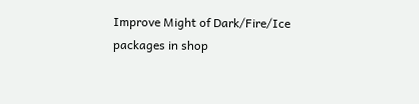Improve Might of Dark/Fire/Ice packages in shop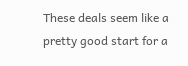These deals seem like a pretty good start for a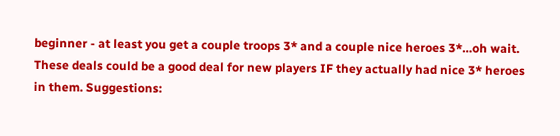beginner - at least you get a couple troops 3* and a couple nice heroes 3*…oh wait. These deals could be a good deal for new players IF they actually had nice 3* heroes in them. Suggestions: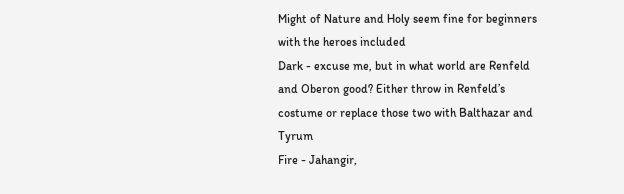Might of Nature and Holy seem fine for beginners with the heroes included
Dark - excuse me, but in what world are Renfeld and Oberon good? Either throw in Renfeld’s costume or replace those two with Balthazar and Tyrum
Fire - Jahangir,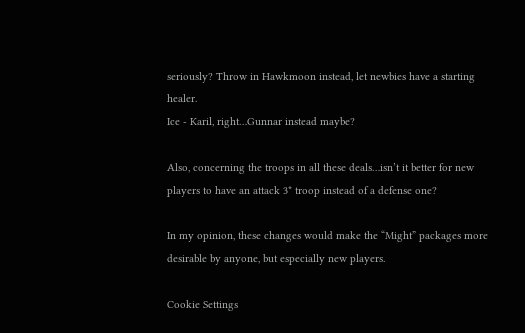seriously? Throw in Hawkmoon instead, let newbies have a starting healer.
Ice - Karil, right…Gunnar instead maybe?

Also, concerning the troops in all these deals…isn’t it better for new players to have an attack 3* troop instead of a defense one?

In my opinion, these changes would make the “Might” packages more desirable by anyone, but especially new players.

Cookie Settings